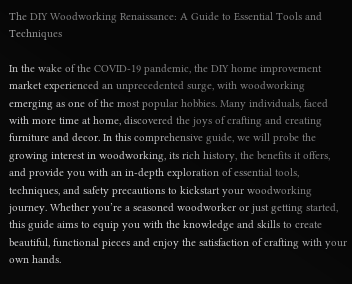The DIY Woodworking Renaissance: A Guide to Essential Tools and Techniques

In the wake of the COVID-19 pandemic, the DIY home improvement market experienced an unprecedented surge, with woodworking emerging as one of the most popular hobbies. Many individuals, faced with more time at home, discovered the joys of crafting and creating furniture and decor. In this comprehensive guide, we will probe the growing interest in woodworking, its rich history, the benefits it offers, and provide you with an in-depth exploration of essential tools, techniques, and safety precautions to kickstart your woodworking journey. Whether you’re a seasoned woodworker or just getting started, this guide aims to equip you with the knowledge and skills to create beautiful, functional pieces and enjoy the satisfaction of crafting with your own hands.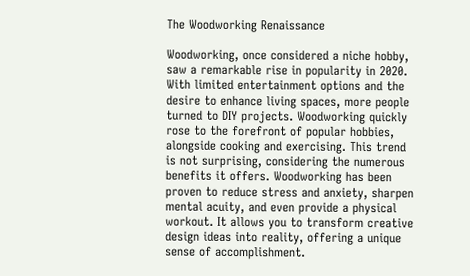The Woodworking Renaissance

Woodworking, once considered a niche hobby, saw a remarkable rise in popularity in 2020. With limited entertainment options and the desire to enhance living spaces, more people turned to DIY projects. Woodworking quickly rose to the forefront of popular hobbies, alongside cooking and exercising. This trend is not surprising, considering the numerous benefits it offers. Woodworking has been proven to reduce stress and anxiety, sharpen mental acuity, and even provide a physical workout. It allows you to transform creative design ideas into reality, offering a unique sense of accomplishment.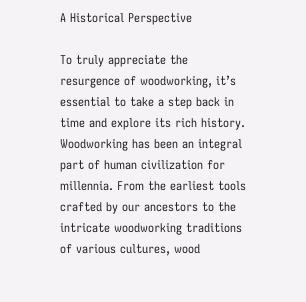A Historical Perspective

To truly appreciate the resurgence of woodworking, it’s essential to take a step back in time and explore its rich history. Woodworking has been an integral part of human civilization for millennia. From the earliest tools crafted by our ancestors to the intricate woodworking traditions of various cultures, wood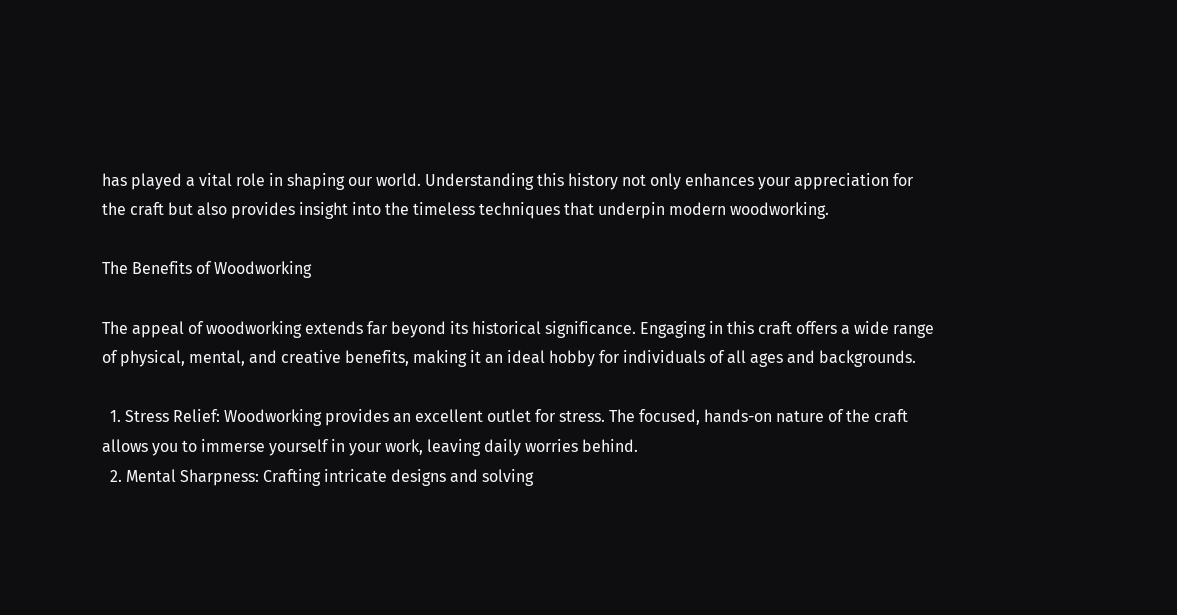has played a vital role in shaping our world. Understanding this history not only enhances your appreciation for the craft but also provides insight into the timeless techniques that underpin modern woodworking.

The Benefits of Woodworking

The appeal of woodworking extends far beyond its historical significance. Engaging in this craft offers a wide range of physical, mental, and creative benefits, making it an ideal hobby for individuals of all ages and backgrounds.

  1. Stress Relief: Woodworking provides an excellent outlet for stress. The focused, hands-on nature of the craft allows you to immerse yourself in your work, leaving daily worries behind.
  2. Mental Sharpness: Crafting intricate designs and solving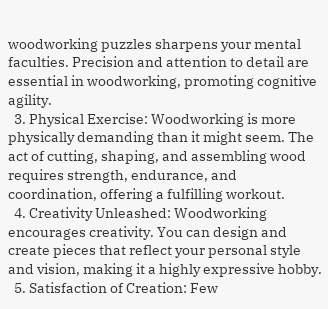woodworking puzzles sharpens your mental faculties. Precision and attention to detail are essential in woodworking, promoting cognitive agility.
  3. Physical Exercise: Woodworking is more physically demanding than it might seem. The act of cutting, shaping, and assembling wood requires strength, endurance, and coordination, offering a fulfilling workout.
  4. Creativity Unleashed: Woodworking encourages creativity. You can design and create pieces that reflect your personal style and vision, making it a highly expressive hobby.
  5. Satisfaction of Creation: Few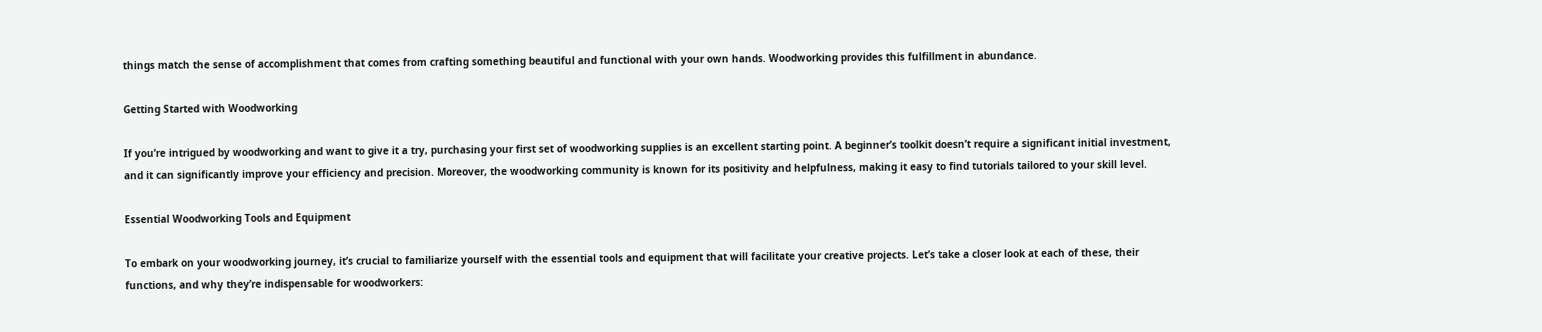things match the sense of accomplishment that comes from crafting something beautiful and functional with your own hands. Woodworking provides this fulfillment in abundance.

Getting Started with Woodworking

If you’re intrigued by woodworking and want to give it a try, purchasing your first set of woodworking supplies is an excellent starting point. A beginner’s toolkit doesn’t require a significant initial investment, and it can significantly improve your efficiency and precision. Moreover, the woodworking community is known for its positivity and helpfulness, making it easy to find tutorials tailored to your skill level.

Essential Woodworking Tools and Equipment

To embark on your woodworking journey, it’s crucial to familiarize yourself with the essential tools and equipment that will facilitate your creative projects. Let’s take a closer look at each of these, their functions, and why they’re indispensable for woodworkers: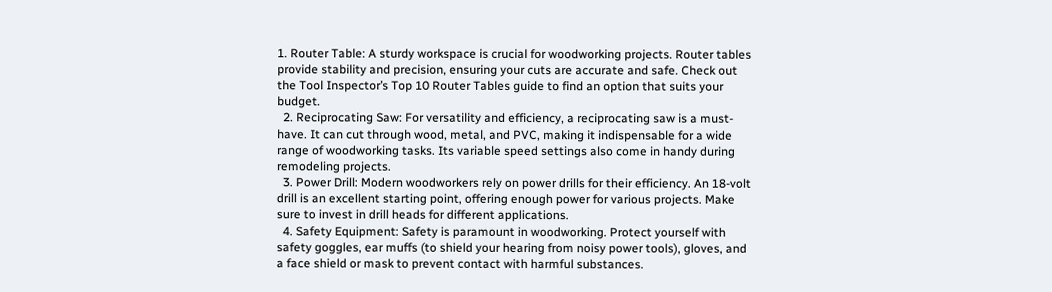1. Router Table: A sturdy workspace is crucial for woodworking projects. Router tables provide stability and precision, ensuring your cuts are accurate and safe. Check out the Tool Inspector’s Top 10 Router Tables guide to find an option that suits your budget.
  2. Reciprocating Saw: For versatility and efficiency, a reciprocating saw is a must-have. It can cut through wood, metal, and PVC, making it indispensable for a wide range of woodworking tasks. Its variable speed settings also come in handy during remodeling projects.
  3. Power Drill: Modern woodworkers rely on power drills for their efficiency. An 18-volt drill is an excellent starting point, offering enough power for various projects. Make sure to invest in drill heads for different applications.
  4. Safety Equipment: Safety is paramount in woodworking. Protect yourself with safety goggles, ear muffs (to shield your hearing from noisy power tools), gloves, and a face shield or mask to prevent contact with harmful substances.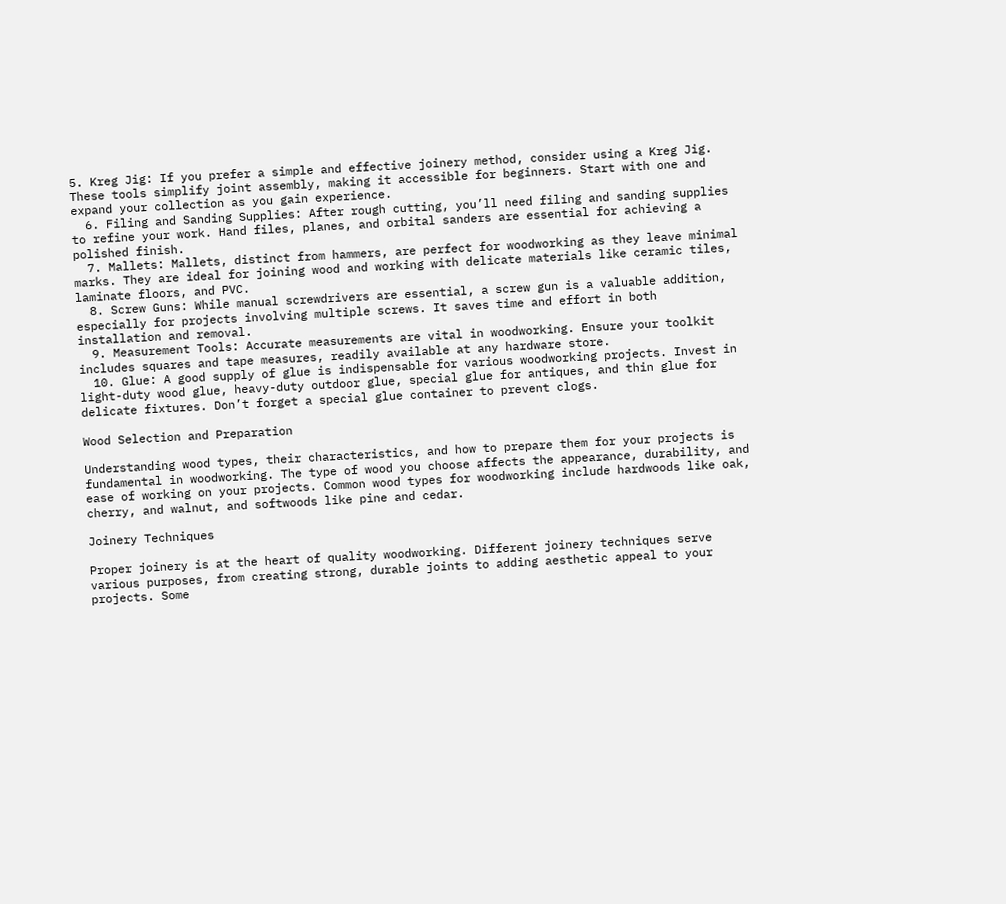5. Kreg Jig: If you prefer a simple and effective joinery method, consider using a Kreg Jig. These tools simplify joint assembly, making it accessible for beginners. Start with one and expand your collection as you gain experience.
  6. Filing and Sanding Supplies: After rough cutting, you’ll need filing and sanding supplies to refine your work. Hand files, planes, and orbital sanders are essential for achieving a polished finish.
  7. Mallets: Mallets, distinct from hammers, are perfect for woodworking as they leave minimal marks. They are ideal for joining wood and working with delicate materials like ceramic tiles, laminate floors, and PVC.
  8. Screw Guns: While manual screwdrivers are essential, a screw gun is a valuable addition, especially for projects involving multiple screws. It saves time and effort in both installation and removal.
  9. Measurement Tools: Accurate measurements are vital in woodworking. Ensure your toolkit includes squares and tape measures, readily available at any hardware store.
  10. Glue: A good supply of glue is indispensable for various woodworking projects. Invest in light-duty wood glue, heavy-duty outdoor glue, special glue for antiques, and thin glue for delicate fixtures. Don’t forget a special glue container to prevent clogs.

Wood Selection and Preparation

Understanding wood types, their characteristics, and how to prepare them for your projects is fundamental in woodworking. The type of wood you choose affects the appearance, durability, and ease of working on your projects. Common wood types for woodworking include hardwoods like oak, cherry, and walnut, and softwoods like pine and cedar.

Joinery Techniques

Proper joinery is at the heart of quality woodworking. Different joinery techniques serve various purposes, from creating strong, durable joints to adding aesthetic appeal to your projects. Some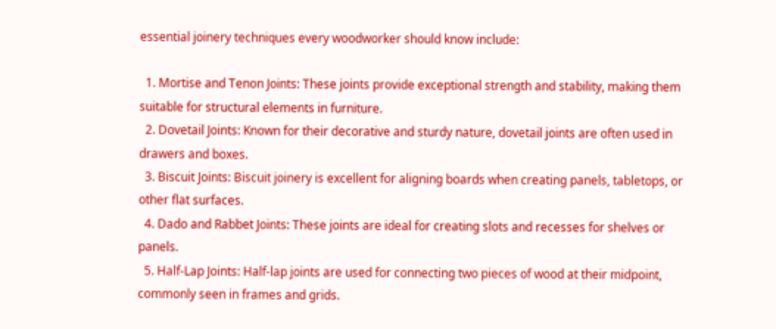essential joinery techniques every woodworker should know include:

  1. Mortise and Tenon Joints: These joints provide exceptional strength and stability, making them suitable for structural elements in furniture.
  2. Dovetail Joints: Known for their decorative and sturdy nature, dovetail joints are often used in drawers and boxes.
  3. Biscuit Joints: Biscuit joinery is excellent for aligning boards when creating panels, tabletops, or other flat surfaces.
  4. Dado and Rabbet Joints: These joints are ideal for creating slots and recesses for shelves or panels.
  5. Half-Lap Joints: Half-lap joints are used for connecting two pieces of wood at their midpoint, commonly seen in frames and grids.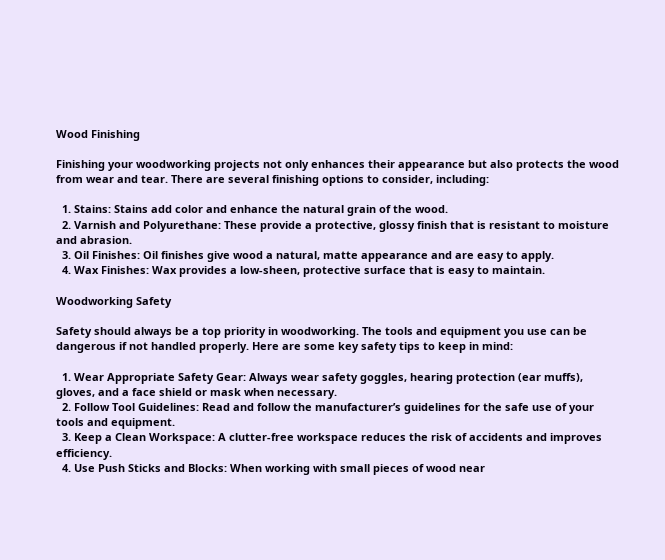Wood Finishing

Finishing your woodworking projects not only enhances their appearance but also protects the wood from wear and tear. There are several finishing options to consider, including:

  1. Stains: Stains add color and enhance the natural grain of the wood.
  2. Varnish and Polyurethane: These provide a protective, glossy finish that is resistant to moisture and abrasion.
  3. Oil Finishes: Oil finishes give wood a natural, matte appearance and are easy to apply.
  4. Wax Finishes: Wax provides a low-sheen, protective surface that is easy to maintain.

Woodworking Safety

Safety should always be a top priority in woodworking. The tools and equipment you use can be dangerous if not handled properly. Here are some key safety tips to keep in mind:

  1. Wear Appropriate Safety Gear: Always wear safety goggles, hearing protection (ear muffs), gloves, and a face shield or mask when necessary.
  2. Follow Tool Guidelines: Read and follow the manufacturer’s guidelines for the safe use of your tools and equipment.
  3. Keep a Clean Workspace: A clutter-free workspace reduces the risk of accidents and improves efficiency.
  4. Use Push Sticks and Blocks: When working with small pieces of wood near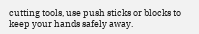cutting tools, use push sticks or blocks to keep your hands safely away.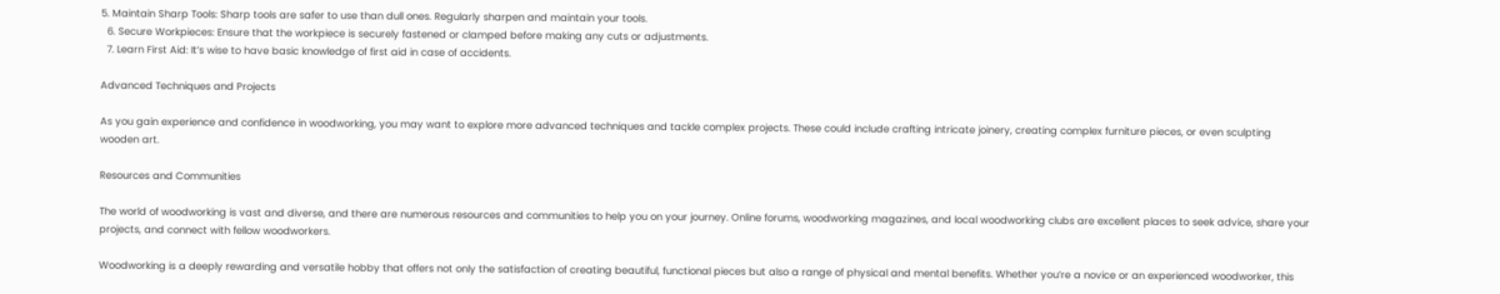5. Maintain Sharp Tools: Sharp tools are safer to use than dull ones. Regularly sharpen and maintain your tools.
  6. Secure Workpieces: Ensure that the workpiece is securely fastened or clamped before making any cuts or adjustments.
  7. Learn First Aid: It’s wise to have basic knowledge of first aid in case of accidents.

Advanced Techniques and Projects

As you gain experience and confidence in woodworking, you may want to explore more advanced techniques and tackle complex projects. These could include crafting intricate joinery, creating complex furniture pieces, or even sculpting wooden art.

Resources and Communities

The world of woodworking is vast and diverse, and there are numerous resources and communities to help you on your journey. Online forums, woodworking magazines, and local woodworking clubs are excellent places to seek advice, share your projects, and connect with fellow woodworkers.

Woodworking is a deeply rewarding and versatile hobby that offers not only the satisfaction of creating beautiful, functional pieces but also a range of physical and mental benefits. Whether you’re a novice or an experienced woodworker, this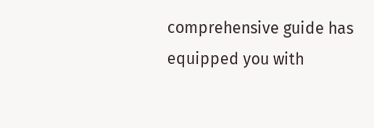comprehensive guide has equipped you with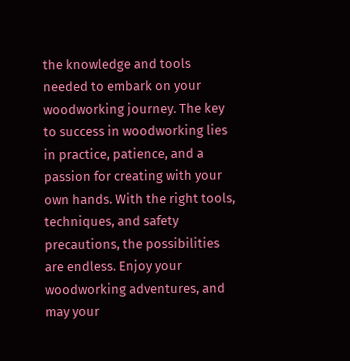the knowledge and tools needed to embark on your woodworking journey. The key to success in woodworking lies in practice, patience, and a passion for creating with your own hands. With the right tools, techniques, and safety precautions, the possibilities are endless. Enjoy your woodworking adventures, and may your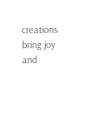creations bring joy and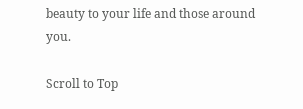beauty to your life and those around you.

Scroll to Top